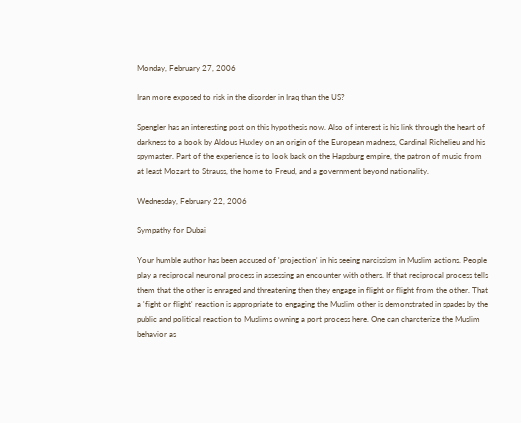Monday, February 27, 2006

Iran more exposed to risk in the disorder in Iraq than the US?

Spengler has an interesting post on this hypothesis now. Also of interest is his link through the heart of darkness to a book by Aldous Huxley on an origin of the European madness, Cardinal Richelieu and his spymaster. Part of the experience is to look back on the Hapsburg empire, the patron of music from at least Mozart to Strauss, the home to Freud, and a government beyond nationality.

Wednesday, February 22, 2006

Sympathy for Dubai

Your humble author has been accused of 'projection' in his seeing narcissism in Muslim actions. People play a reciprocal neuronal process in assessing an encounter with others. If that reciprocal process tells them that the other is enraged and threatening then they engage in flight or flight from the other. That a 'fight or flight' reaction is appropriate to engaging the Muslim other is demonstrated in spades by the public and political reaction to Muslims owning a port process here. One can charcterize the Muslim behavior as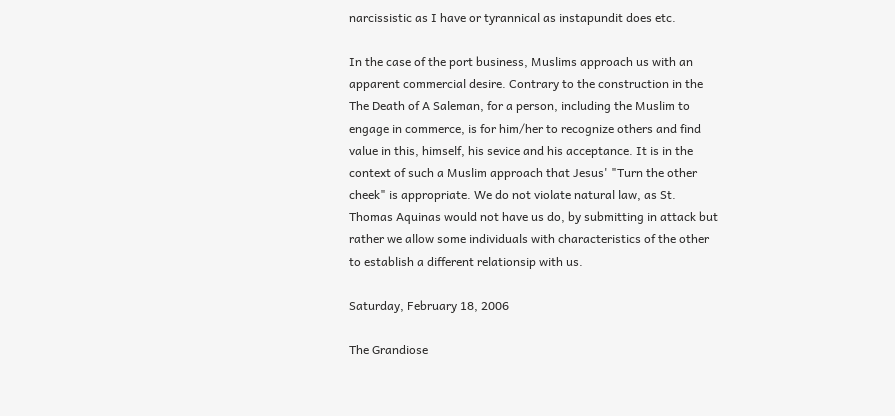narcissistic as I have or tyrannical as instapundit does etc.

In the case of the port business, Muslims approach us with an apparent commercial desire. Contrary to the construction in the The Death of A Saleman, for a person, including the Muslim to engage in commerce, is for him/her to recognize others and find value in this, himself, his sevice and his acceptance. It is in the context of such a Muslim approach that Jesus' "Turn the other cheek" is appropriate. We do not violate natural law, as St. Thomas Aquinas would not have us do, by submitting in attack but rather we allow some individuals with characteristics of the other to establish a different relationsip with us.

Saturday, February 18, 2006

The Grandiose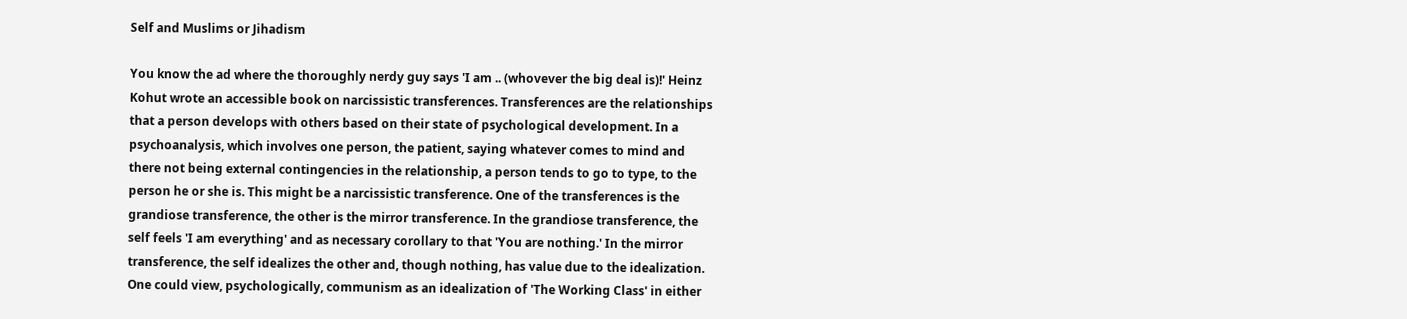Self and Muslims or Jihadism

You know the ad where the thoroughly nerdy guy says 'I am .. (whovever the big deal is)!' Heinz Kohut wrote an accessible book on narcissistic transferences. Transferences are the relationships that a person develops with others based on their state of psychological development. In a psychoanalysis, which involves one person, the patient, saying whatever comes to mind and there not being external contingencies in the relationship, a person tends to go to type, to the person he or she is. This might be a narcissistic transference. One of the transferences is the grandiose transference, the other is the mirror transference. In the grandiose transference, the self feels 'I am everything' and as necessary corollary to that 'You are nothing.' In the mirror transference, the self idealizes the other and, though nothing, has value due to the idealization. One could view, psychologically, communism as an idealization of 'The Working Class' in either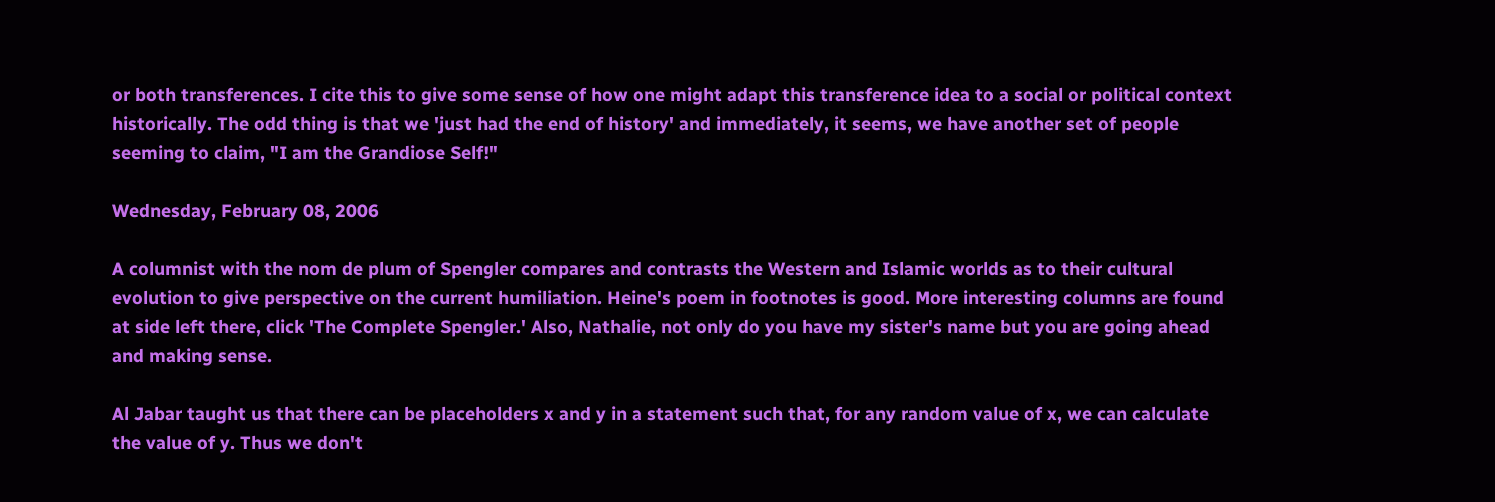or both transferences. I cite this to give some sense of how one might adapt this transference idea to a social or political context historically. The odd thing is that we 'just had the end of history' and immediately, it seems, we have another set of people seeming to claim, "I am the Grandiose Self!"

Wednesday, February 08, 2006

A columnist with the nom de plum of Spengler compares and contrasts the Western and Islamic worlds as to their cultural evolution to give perspective on the current humiliation. Heine's poem in footnotes is good. More interesting columns are found at side left there, click 'The Complete Spengler.' Also, Nathalie, not only do you have my sister's name but you are going ahead and making sense.

Al Jabar taught us that there can be placeholders x and y in a statement such that, for any random value of x, we can calculate the value of y. Thus we don't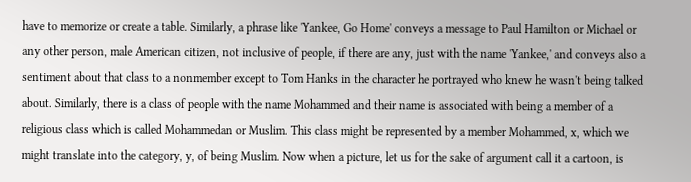have to memorize or create a table. Similarly, a phrase like 'Yankee, Go Home' conveys a message to Paul Hamilton or Michael or any other person, male American citizen, not inclusive of people, if there are any, just with the name 'Yankee,' and conveys also a sentiment about that class to a nonmember except to Tom Hanks in the character he portrayed who knew he wasn't being talked about. Similarly, there is a class of people with the name Mohammed and their name is associated with being a member of a religious class which is called Mohammedan or Muslim. This class might be represented by a member Mohammed, x, which we might translate into the category, y, of being Muslim. Now when a picture, let us for the sake of argument call it a cartoon, is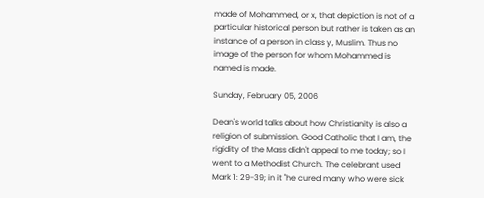made of Mohammed, or x, that depiction is not of a particular historical person but rather is taken as an instance of a person in class y, Muslim. Thus no image of the person for whom Mohammed is named is made.

Sunday, February 05, 2006

Dean's world talks about how Christianity is also a religion of submission. Good Catholic that I am, the rigidity of the Mass didn't appeal to me today; so I went to a Methodist Church. The celebrant used Mark 1: 29-39; in it "he cured many who were sick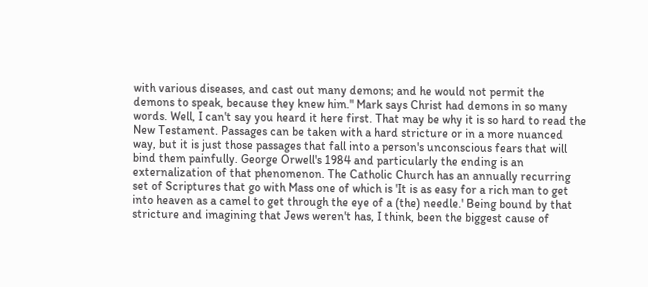with various diseases, and cast out many demons; and he would not permit the demons to speak, because they knew him." Mark says Christ had demons in so many words. Well, I can't say you heard it here first. That may be why it is so hard to read the New Testament. Passages can be taken with a hard stricture or in a more nuanced way, but it is just those passages that fall into a person's unconscious fears that will bind them painfully. George Orwell's 1984 and particularly the ending is an externalization of that phenomenon. The Catholic Church has an annually recurring set of Scriptures that go with Mass one of which is 'It is as easy for a rich man to get into heaven as a camel to get through the eye of a (the) needle.' Being bound by that stricture and imagining that Jews weren't has, I think, been the biggest cause of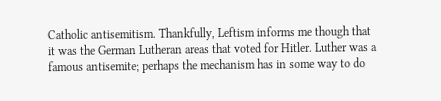Catholic antisemitism. Thankfully, Leftism informs me though that it was the German Lutheran areas that voted for Hitler. Luther was a famous antisemite; perhaps the mechanism has in some way to do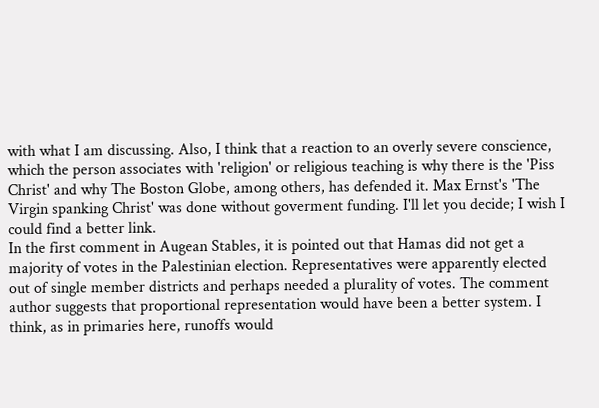with what I am discussing. Also, I think that a reaction to an overly severe conscience, which the person associates with 'religion' or religious teaching is why there is the 'Piss Christ' and why The Boston Globe, among others, has defended it. Max Ernst's 'The Virgin spanking Christ' was done without goverment funding. I'll let you decide; I wish I could find a better link.
In the first comment in Augean Stables, it is pointed out that Hamas did not get a majority of votes in the Palestinian election. Representatives were apparently elected out of single member districts and perhaps needed a plurality of votes. The comment author suggests that proportional representation would have been a better system. I think, as in primaries here, runoffs would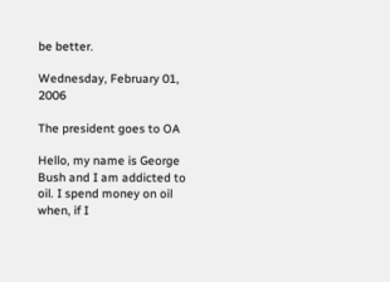be better.

Wednesday, February 01, 2006

The president goes to OA

Hello, my name is George Bush and I am addicted to oil. I spend money on oil when, if I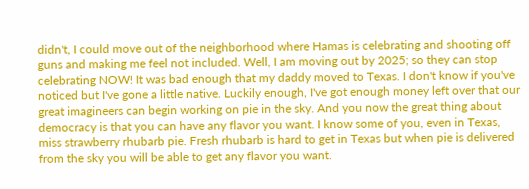didn't, I could move out of the neighborhood where Hamas is celebrating and shooting off guns and making me feel not included. Well, I am moving out by 2025; so they can stop celebrating NOW! It was bad enough that my daddy moved to Texas. I don't know if you've noticed but I've gone a little native. Luckily enough, I've got enough money left over that our great imagineers can begin working on pie in the sky. And you now the great thing about democracy is that you can have any flavor you want. I know some of you, even in Texas, miss strawberry rhubarb pie. Fresh rhubarb is hard to get in Texas but when pie is delivered from the sky you will be able to get any flavor you want.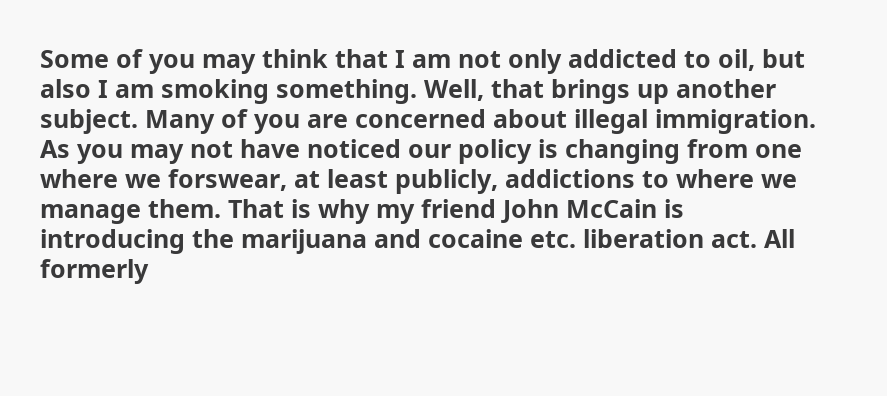Some of you may think that I am not only addicted to oil, but also I am smoking something. Well, that brings up another subject. Many of you are concerned about illegal immigration. As you may not have noticed our policy is changing from one where we forswear, at least publicly, addictions to where we manage them. That is why my friend John McCain is introducing the marijuana and cocaine etc. liberation act. All formerly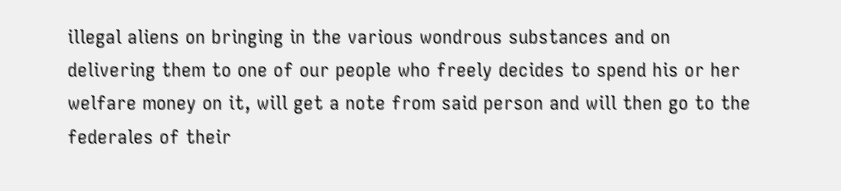illegal aliens on bringing in the various wondrous substances and on delivering them to one of our people who freely decides to spend his or her welfare money on it, will get a note from said person and will then go to the federales of their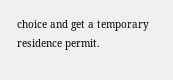choice and get a temporary residence permit.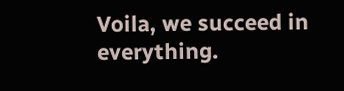Voila, we succeed in everything.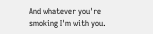And whatever you're smoking I'm with you.